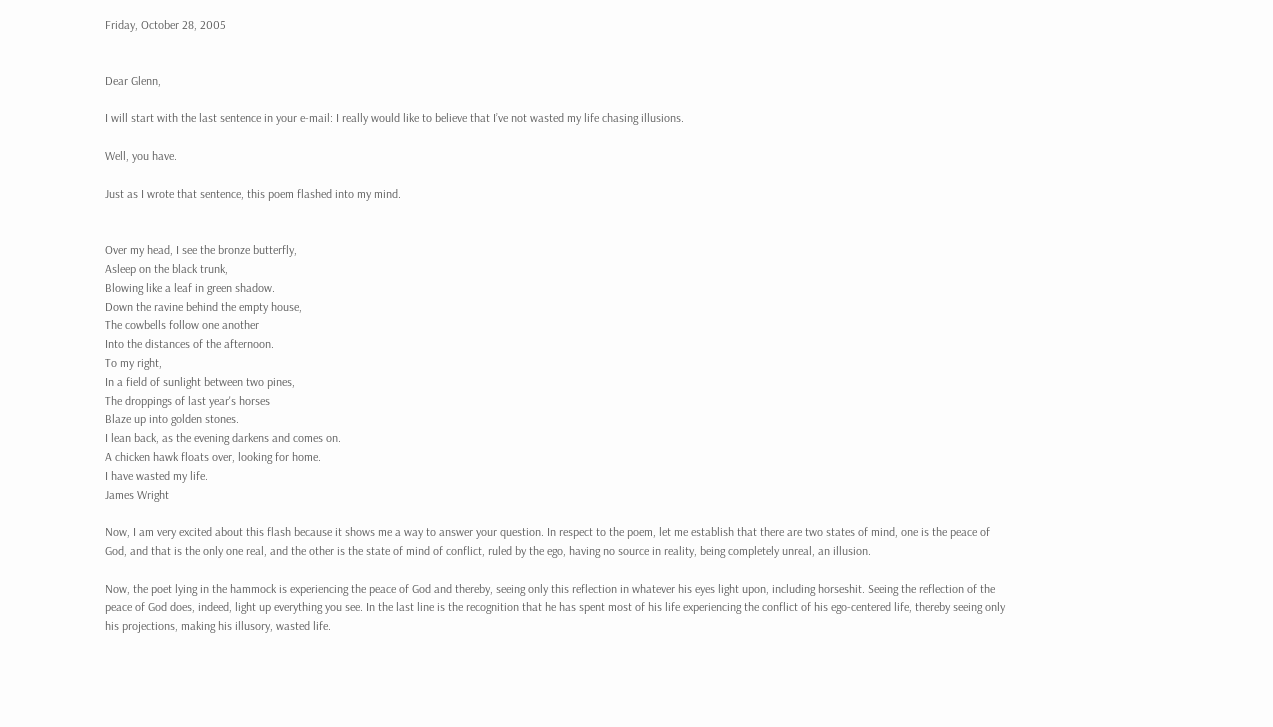Friday, October 28, 2005


Dear Glenn,

I will start with the last sentence in your e-mail: I really would like to believe that I’ve not wasted my life chasing illusions.

Well, you have.

Just as I wrote that sentence, this poem flashed into my mind.


Over my head, I see the bronze butterfly,
Asleep on the black trunk,
Blowing like a leaf in green shadow.
Down the ravine behind the empty house,
The cowbells follow one another
Into the distances of the afternoon.
To my right,
In a field of sunlight between two pines,
The droppings of last year's horses
Blaze up into golden stones.
I lean back, as the evening darkens and comes on.
A chicken hawk floats over, looking for home.
I have wasted my life.
James Wright

Now, I am very excited about this flash because it shows me a way to answer your question. In respect to the poem, let me establish that there are two states of mind, one is the peace of God, and that is the only one real, and the other is the state of mind of conflict, ruled by the ego, having no source in reality, being completely unreal, an illusion.

Now, the poet lying in the hammock is experiencing the peace of God and thereby, seeing only this reflection in whatever his eyes light upon, including horseshit. Seeing the reflection of the peace of God does, indeed, light up everything you see. In the last line is the recognition that he has spent most of his life experiencing the conflict of his ego-centered life, thereby seeing only his projections, making his illusory, wasted life.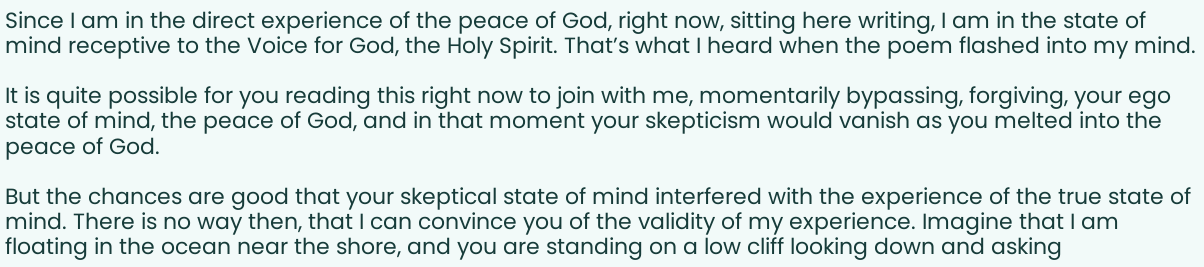Since I am in the direct experience of the peace of God, right now, sitting here writing, I am in the state of mind receptive to the Voice for God, the Holy Spirit. That’s what I heard when the poem flashed into my mind.

It is quite possible for you reading this right now to join with me, momentarily bypassing, forgiving, your ego state of mind, the peace of God, and in that moment your skepticism would vanish as you melted into the peace of God.

But the chances are good that your skeptical state of mind interfered with the experience of the true state of mind. There is no way then, that I can convince you of the validity of my experience. Imagine that I am floating in the ocean near the shore, and you are standing on a low cliff looking down and asking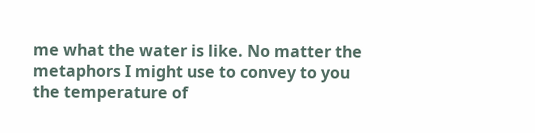me what the water is like. No matter the metaphors I might use to convey to you the temperature of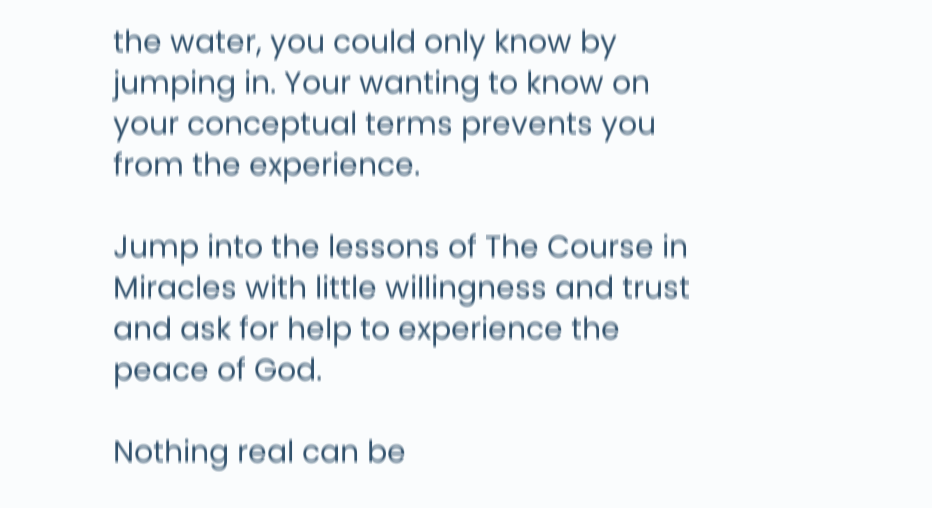the water, you could only know by jumping in. Your wanting to know on your conceptual terms prevents you from the experience.

Jump into the lessons of The Course in Miracles with little willingness and trust and ask for help to experience the peace of God.

Nothing real can be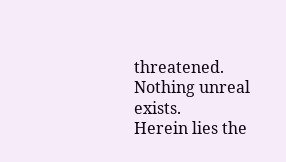threatened.
Nothing unreal exists.
Herein lies the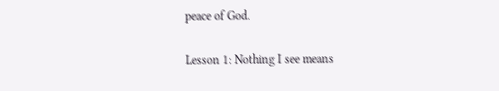peace of God.

Lesson 1: Nothing I see means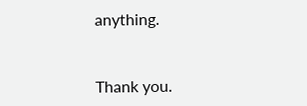anything.


Thank you.